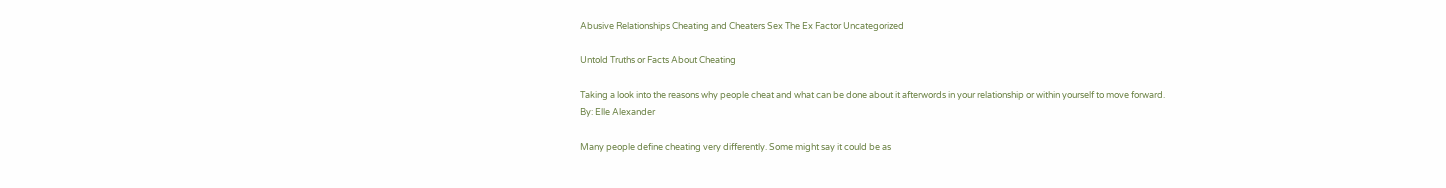Abusive Relationships Cheating and Cheaters Sex The Ex Factor Uncategorized

Untold Truths or Facts About Cheating

Taking a look into the reasons why people cheat and what can be done about it afterwords in your relationship or within yourself to move forward.
By: Elle Alexander

Many people define cheating very differently. Some might say it could be as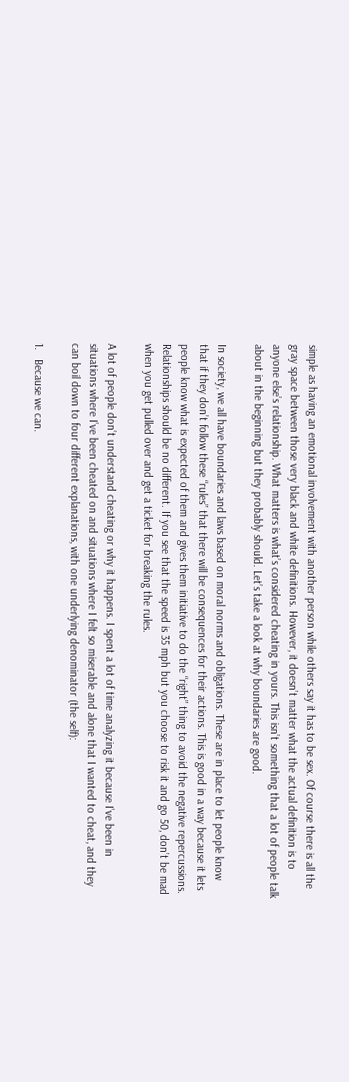simple as having an emotional involvement with another person while others say it has to be sex. Of course there is all the gray space between those very black and white definitions. However, it doesn’t matter what the actual definition is to anyone else’s relationship. What matters is what’s considered cheating in yours. This isn’t something that a lot of people talk about in the beginning but they probably should. Let’s take a look at why boundaries are good.

In society, we all have boundaries and laws based on moral norms and obligations. These are in place to let people know that if they don’t follow these “rules” that there will be consequences for their actions. This is good in a way because it lets people know what is expected of them and gives them initiative to do the “right” thing to avoid the negative repercussions. Relationships should be no different. If you see that the speed is 35 mph but you choose to risk it and go 50, don’t be mad when you get pulled over and get a ticket for breaking the rules.

A lot of people don’t understand cheating or why it happens. I spent a lot of time analyzing it because I’ve been in situations where I’ve been cheated on and situations where I felt so miserable and alone that I wanted to cheat, and they can boil down to four different explanations, with one underlying denominator (the self):

1.   Because we can.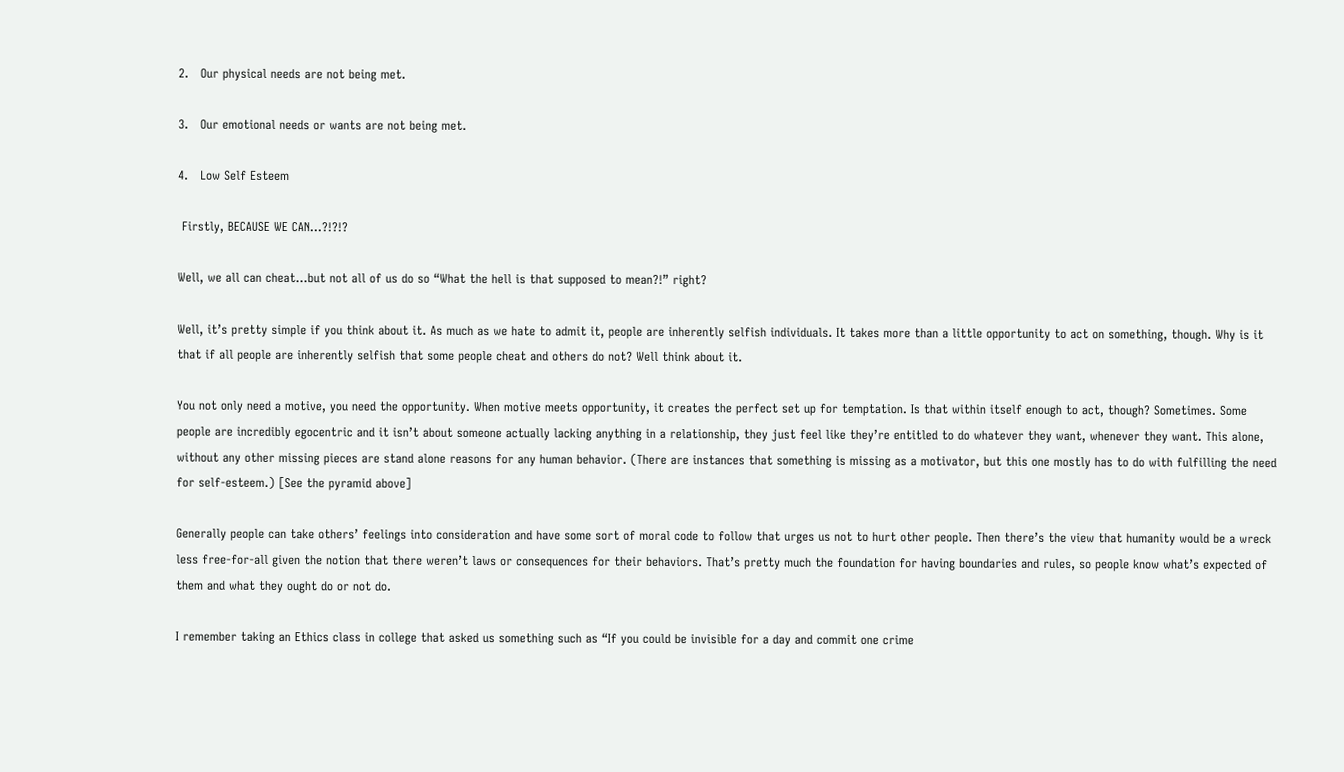2.   Our physical needs are not being met.

3.   Our emotional needs or wants are not being met.

4.   Low Self Esteem

 Firstly, BECAUSE WE CAN…?!?!?

Well, we all can cheat…but not all of us do so “What the hell is that supposed to mean?!” right?

Well, it’s pretty simple if you think about it. As much as we hate to admit it, people are inherently selfish individuals. It takes more than a little opportunity to act on something, though. Why is it that if all people are inherently selfish that some people cheat and others do not? Well think about it.

You not only need a motive, you need the opportunity. When motive meets opportunity, it creates the perfect set up for temptation. Is that within itself enough to act, though? Sometimes. Some people are incredibly egocentric and it isn’t about someone actually lacking anything in a relationship, they just feel like they’re entitled to do whatever they want, whenever they want. This alone, without any other missing pieces are stand alone reasons for any human behavior. (There are instances that something is missing as a motivator, but this one mostly has to do with fulfilling the need for self-esteem.) [See the pyramid above]

Generally people can take others’ feelings into consideration and have some sort of moral code to follow that urges us not to hurt other people. Then there’s the view that humanity would be a wreck less free-for-all given the notion that there weren’t laws or consequences for their behaviors. That’s pretty much the foundation for having boundaries and rules, so people know what’s expected of them and what they ought do or not do.

I remember taking an Ethics class in college that asked us something such as “If you could be invisible for a day and commit one crime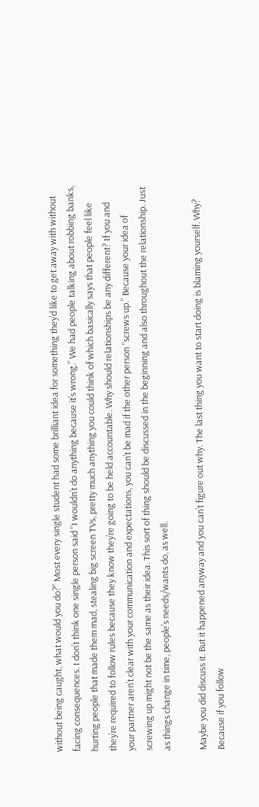without being caught, what would you do?” Most every single student had some brilliant idea for something they’d like to get away with without facing consequences. I don’t think one single person said “I wouldn’t do anything because it’s wrong.” We had people talking about robbing banks, hurting people that made them mad, stealing big screen TVs, pretty much anything you could think of which basically says that people feel like they’re required to follow rules because they know they’re going to be held accountable. Why should relationships be any different? If you and your partner aren’t clear with your communication and expectations, you can’t be mad if the other person “screws up.” Because your idea of screwing up might not be the same as their idea. This sort of thing should be discussed in the beginning and also throughout the relationship. Just as things change in time, people’s needs/wants do, as well.

Maybe you did discuss it. But it happened anyway and you can’t figure out why. The last thing you want to start doing is blaming yourself. Why? Because if you follow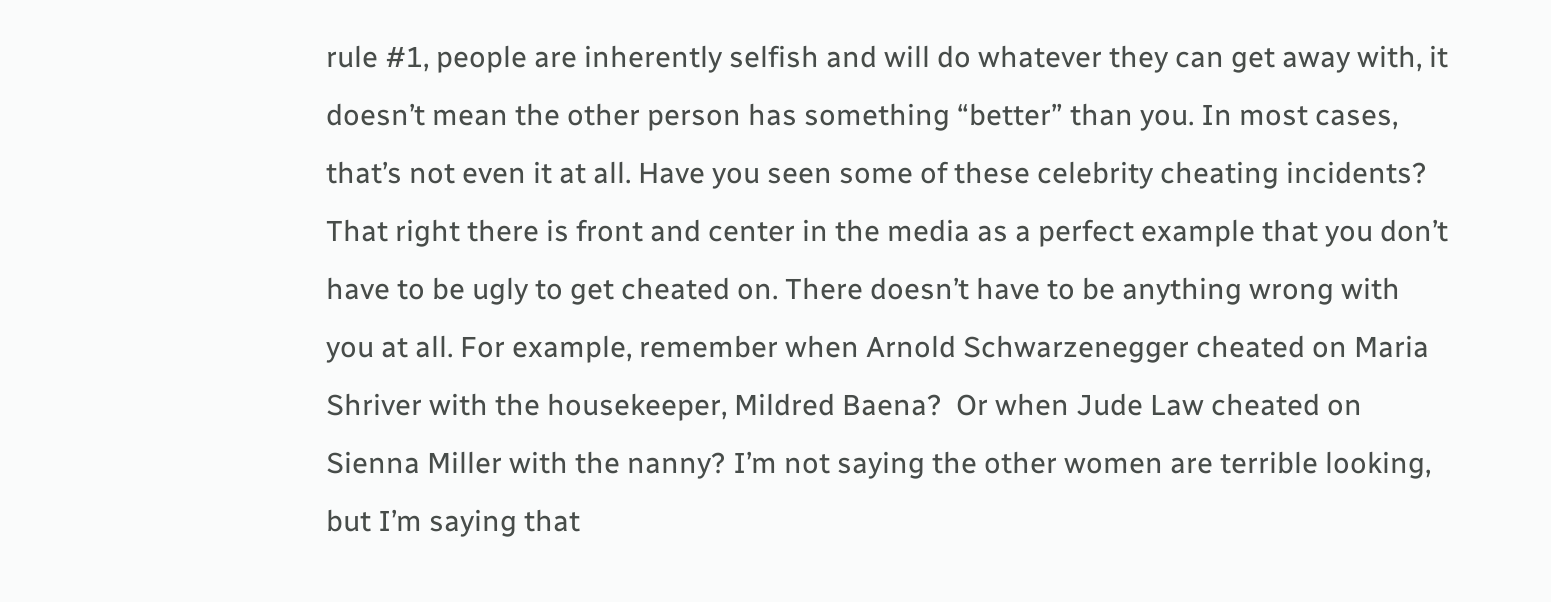rule #1, people are inherently selfish and will do whatever they can get away with, it doesn’t mean the other person has something “better” than you. In most cases, that’s not even it at all. Have you seen some of these celebrity cheating incidents? That right there is front and center in the media as a perfect example that you don’t have to be ugly to get cheated on. There doesn’t have to be anything wrong with you at all. For example, remember when Arnold Schwarzenegger cheated on Maria Shriver with the housekeeper, Mildred Baena?  Or when Jude Law cheated on Sienna Miller with the nanny? I’m not saying the other women are terrible looking, but I’m saying that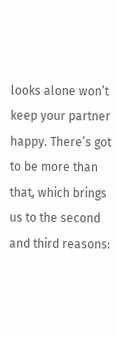looks alone won’t keep your partner happy. There’s got to be more than that, which brings us to the second and third reasons: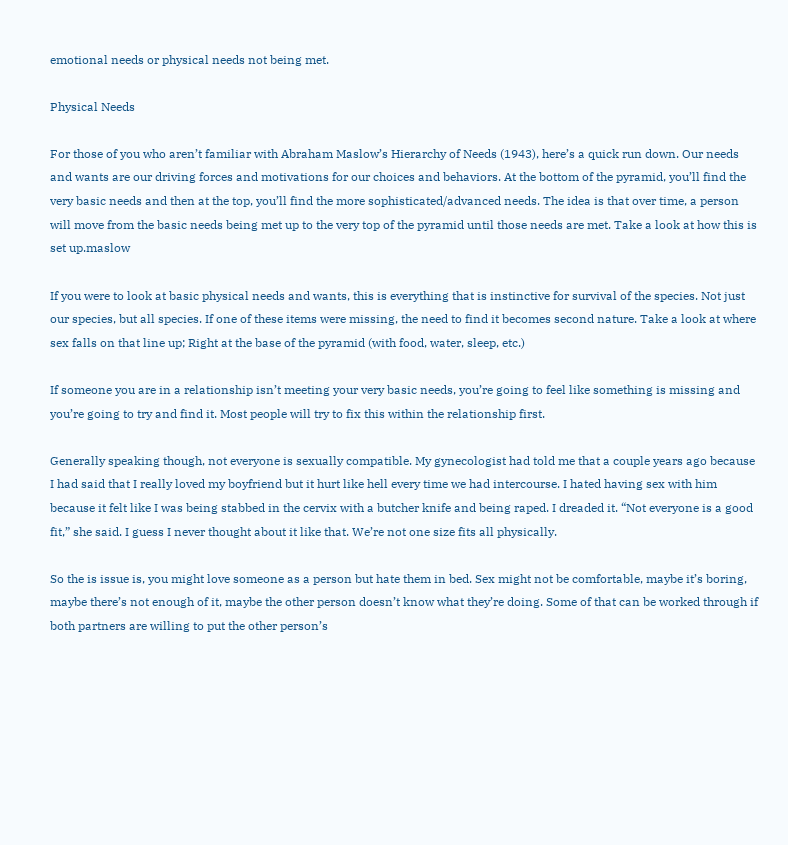emotional needs or physical needs not being met.

Physical Needs

For those of you who aren’t familiar with Abraham Maslow’s Hierarchy of Needs (1943), here’s a quick run down. Our needs and wants are our driving forces and motivations for our choices and behaviors. At the bottom of the pyramid, you’ll find the very basic needs and then at the top, you’ll find the more sophisticated/advanced needs. The idea is that over time, a person will move from the basic needs being met up to the very top of the pyramid until those needs are met. Take a look at how this is set up.maslow

If you were to look at basic physical needs and wants, this is everything that is instinctive for survival of the species. Not just our species, but all species. If one of these items were missing, the need to find it becomes second nature. Take a look at where sex falls on that line up; Right at the base of the pyramid (with food, water, sleep, etc.)

If someone you are in a relationship isn’t meeting your very basic needs, you’re going to feel like something is missing and you’re going to try and find it. Most people will try to fix this within the relationship first.

Generally speaking though, not everyone is sexually compatible. My gynecologist had told me that a couple years ago because I had said that I really loved my boyfriend but it hurt like hell every time we had intercourse. I hated having sex with him because it felt like I was being stabbed in the cervix with a butcher knife and being raped. I dreaded it. “Not everyone is a good fit,” she said. I guess I never thought about it like that. We’re not one size fits all physically.

So the is issue is, you might love someone as a person but hate them in bed. Sex might not be comfortable, maybe it’s boring, maybe there’s not enough of it, maybe the other person doesn’t know what they’re doing. Some of that can be worked through if both partners are willing to put the other person’s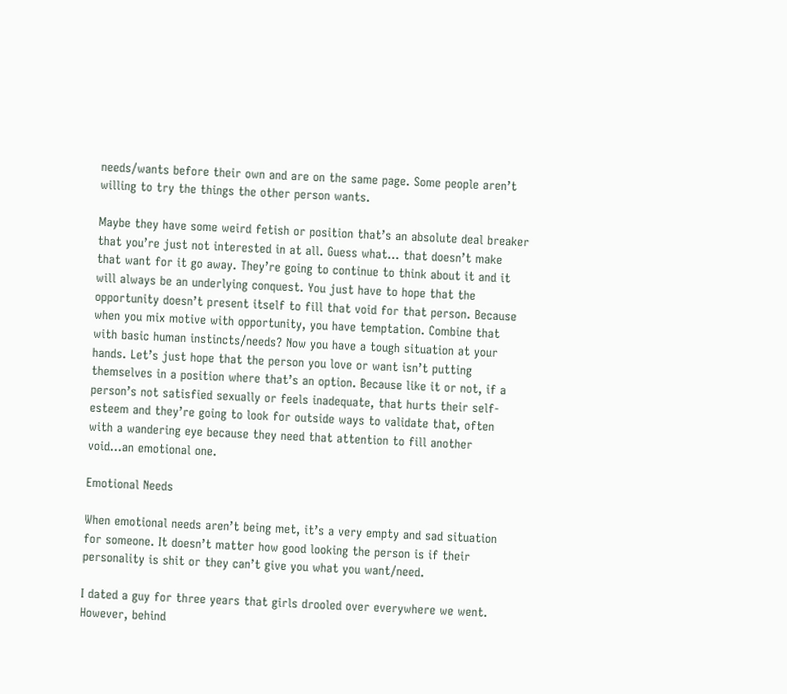needs/wants before their own and are on the same page. Some people aren’t willing to try the things the other person wants.

Maybe they have some weird fetish or position that’s an absolute deal breaker that you’re just not interested in at all. Guess what… that doesn’t make that want for it go away. They’re going to continue to think about it and it will always be an underlying conquest. You just have to hope that the opportunity doesn’t present itself to fill that void for that person. Because when you mix motive with opportunity, you have temptation. Combine that with basic human instincts/needs? Now you have a tough situation at your hands. Let’s just hope that the person you love or want isn’t putting themselves in a position where that’s an option. Because like it or not, if a person’s not satisfied sexually or feels inadequate, that hurts their self-esteem and they’re going to look for outside ways to validate that, often with a wandering eye because they need that attention to fill another void…an emotional one.

Emotional Needs

When emotional needs aren’t being met, it’s a very empty and sad situation for someone. It doesn’t matter how good looking the person is if their personality is shit or they can’t give you what you want/need.

I dated a guy for three years that girls drooled over everywhere we went. However, behind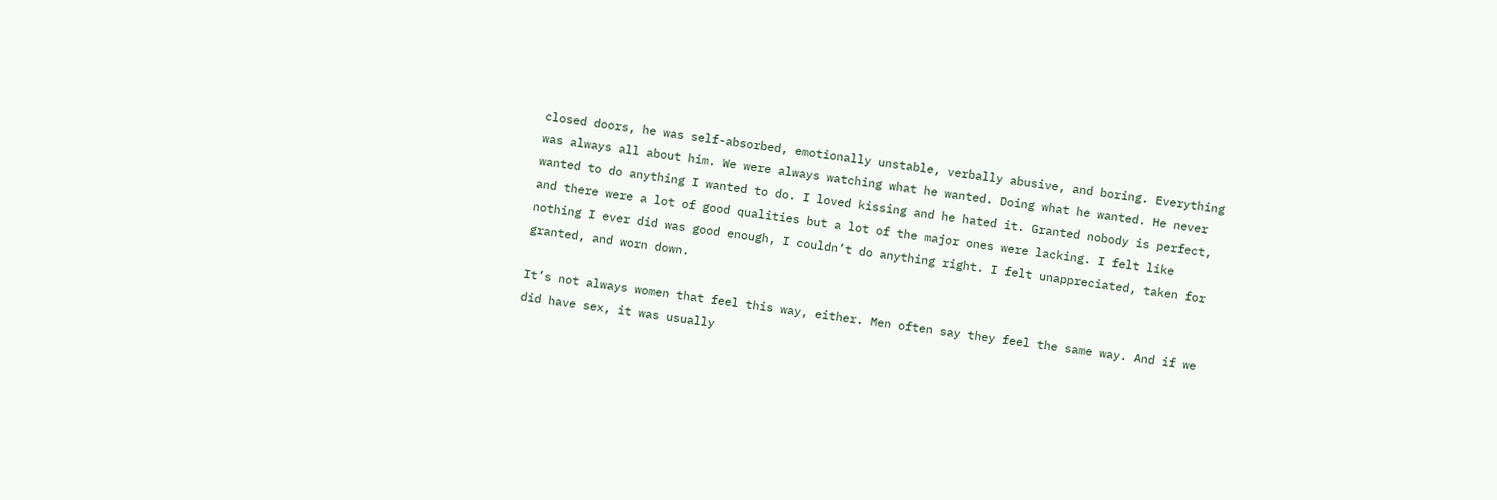closed doors, he was self-absorbed, emotionally unstable, verbally abusive, and boring. Everything was always all about him. We were always watching what he wanted. Doing what he wanted. He never wanted to do anything I wanted to do. I loved kissing and he hated it. Granted nobody is perfect, and there were a lot of good qualities but a lot of the major ones were lacking. I felt like nothing I ever did was good enough, I couldn’t do anything right. I felt unappreciated, taken for granted, and worn down.

It’s not always women that feel this way, either. Men often say they feel the same way. And if we did have sex, it was usually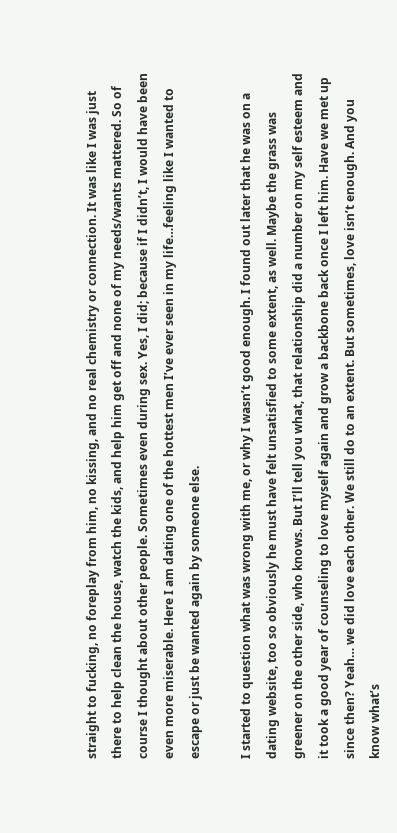straight to fucking, no foreplay from him, no kissing, and no real chemistry or connection. It was like I was just there to help clean the house, watch the kids, and help him get off and none of my needs/wants mattered. So of course I thought about other people. Sometimes even during sex. Yes, I did; because if I didn’t, I would have been even more miserable. Here I am dating one of the hottest men I’ve ever seen in my life…feeling like I wanted to escape or just be wanted again by someone else.

I started to question what was wrong with me, or why I wasn’t good enough. I found out later that he was on a dating website, too so obviously he must have felt unsatisfied to some extent, as well. Maybe the grass was greener on the other side, who knows. But I’ll tell you what, that relationship did a number on my self esteem and it took a good year of counseling to love myself again and grow a backbone back once I left him. Have we met up since then? Yeah… we did love each other. We still do to an extent. But sometimes, love isn’t enough. And you know what’s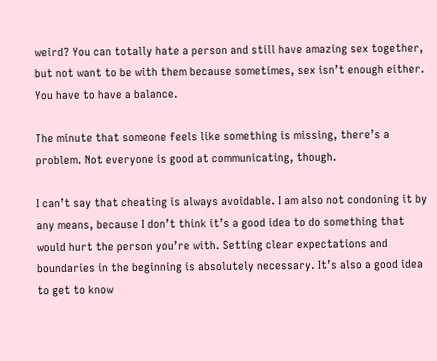weird? You can totally hate a person and still have amazing sex together, but not want to be with them because sometimes, sex isn’t enough either. You have to have a balance.

The minute that someone feels like something is missing, there’s a problem. Not everyone is good at communicating, though.

I can’t say that cheating is always avoidable. I am also not condoning it by any means, because I don’t think it’s a good idea to do something that would hurt the person you’re with. Setting clear expectations and boundaries in the beginning is absolutely necessary. It’s also a good idea to get to know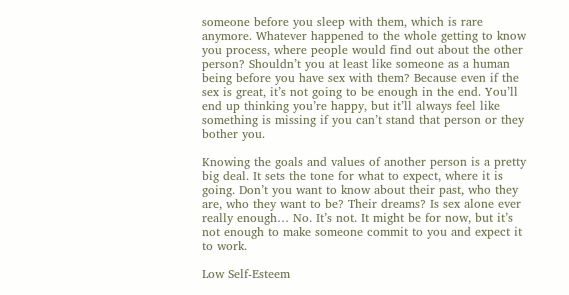someone before you sleep with them, which is rare anymore. Whatever happened to the whole getting to know you process, where people would find out about the other person? Shouldn’t you at least like someone as a human being before you have sex with them? Because even if the sex is great, it’s not going to be enough in the end. You’ll end up thinking you’re happy, but it’ll always feel like something is missing if you can’t stand that person or they bother you.

Knowing the goals and values of another person is a pretty big deal. It sets the tone for what to expect, where it is going. Don’t you want to know about their past, who they are, who they want to be? Their dreams? Is sex alone ever really enough… No. It’s not. It might be for now, but it’s not enough to make someone commit to you and expect it to work.

Low Self-Esteem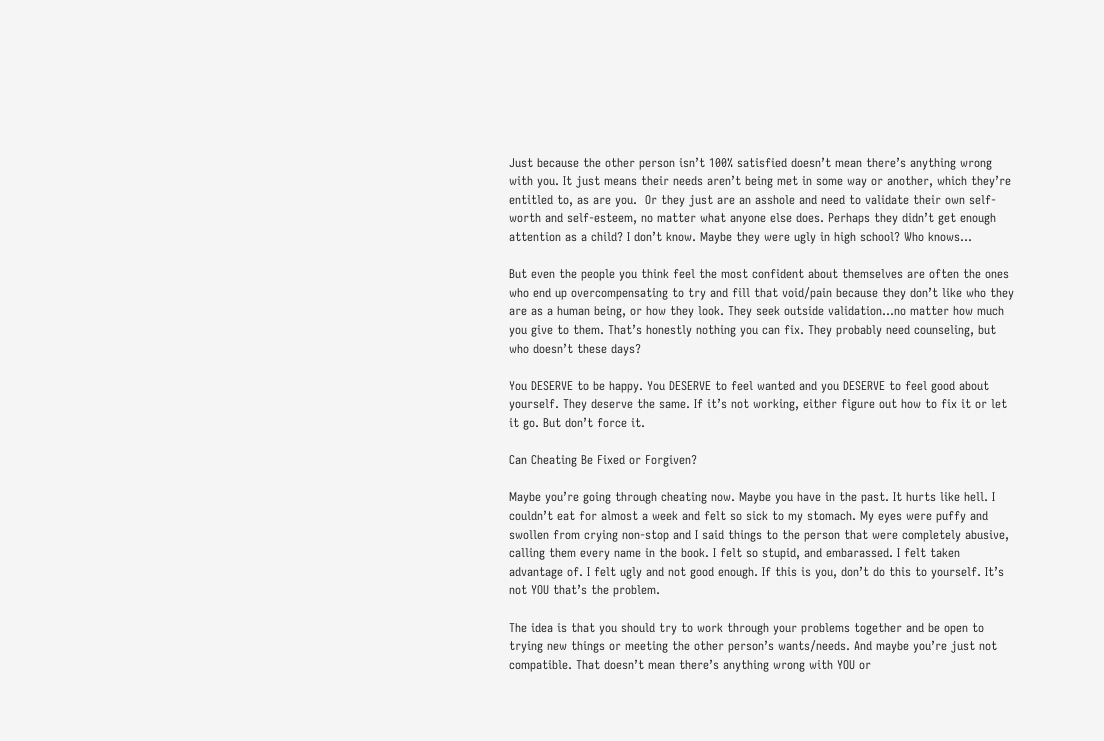Just because the other person isn’t 100% satisfied doesn’t mean there’s anything wrong with you. It just means their needs aren’t being met in some way or another, which they’re entitled to, as are you.  Or they just are an asshole and need to validate their own self-worth and self-esteem, no matter what anyone else does. Perhaps they didn’t get enough attention as a child? I don’t know. Maybe they were ugly in high school? Who knows…

But even the people you think feel the most confident about themselves are often the ones who end up overcompensating to try and fill that void/pain because they don’t like who they are as a human being, or how they look. They seek outside validation…no matter how much you give to them. That’s honestly nothing you can fix. They probably need counseling, but who doesn’t these days?

You DESERVE to be happy. You DESERVE to feel wanted and you DESERVE to feel good about yourself. They deserve the same. If it’s not working, either figure out how to fix it or let it go. But don’t force it.

Can Cheating Be Fixed or Forgiven?

Maybe you’re going through cheating now. Maybe you have in the past. It hurts like hell. I couldn’t eat for almost a week and felt so sick to my stomach. My eyes were puffy and swollen from crying non-stop and I said things to the person that were completely abusive, calling them every name in the book. I felt so stupid, and embarassed. I felt taken advantage of. I felt ugly and not good enough. If this is you, don’t do this to yourself. It’s not YOU that’s the problem.

The idea is that you should try to work through your problems together and be open to trying new things or meeting the other person’s wants/needs. And maybe you’re just not compatible. That doesn’t mean there’s anything wrong with YOU or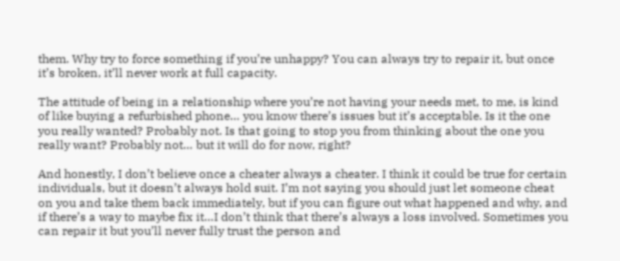them. Why try to force something if you’re unhappy? You can always try to repair it, but once it’s broken, it’ll never work at full capacity.

The attitude of being in a relationship where you’re not having your needs met, to me, is kind of like buying a refurbished phone… you know there’s issues but it’s acceptable. Is it the one you really wanted? Probably not. Is that going to stop you from thinking about the one you really want? Probably not… but it will do for now, right?

And honestly, I don’t believe once a cheater always a cheater. I think it could be true for certain individuals, but it doesn’t always hold suit. I’m not saying you should just let someone cheat on you and take them back immediately, but if you can figure out what happened and why, and if there’s a way to maybe fix it…I don’t think that there’s always a loss involved. Sometimes you can repair it but you’ll never fully trust the person and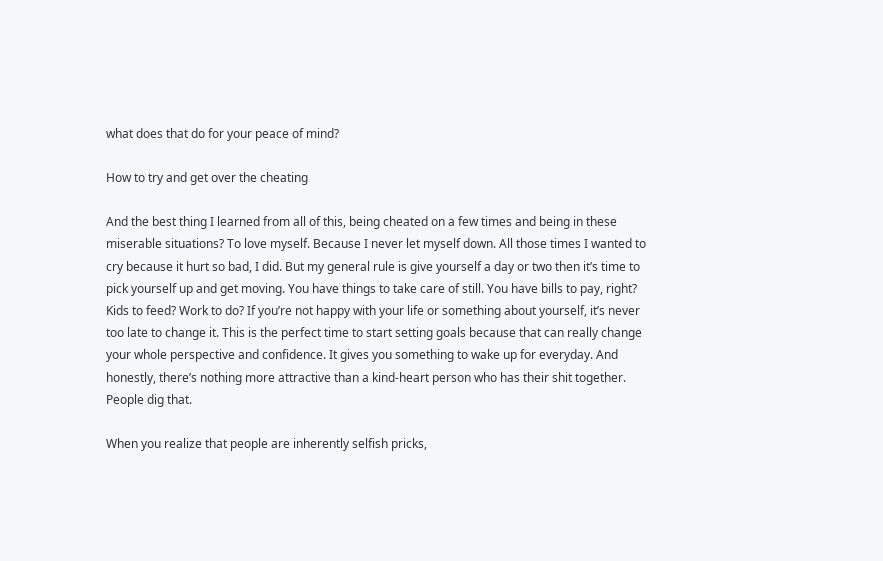what does that do for your peace of mind?

How to try and get over the cheating

And the best thing I learned from all of this, being cheated on a few times and being in these miserable situations? To love myself. Because I never let myself down. All those times I wanted to cry because it hurt so bad, I did. But my general rule is give yourself a day or two then it’s time to pick yourself up and get moving. You have things to take care of still. You have bills to pay, right? Kids to feed? Work to do? If you’re not happy with your life or something about yourself, it’s never too late to change it. This is the perfect time to start setting goals because that can really change your whole perspective and confidence. It gives you something to wake up for everyday. And honestly, there’s nothing more attractive than a kind-heart person who has their shit together. People dig that.

When you realize that people are inherently selfish pricks,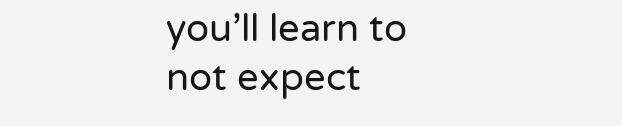you’ll learn to not expect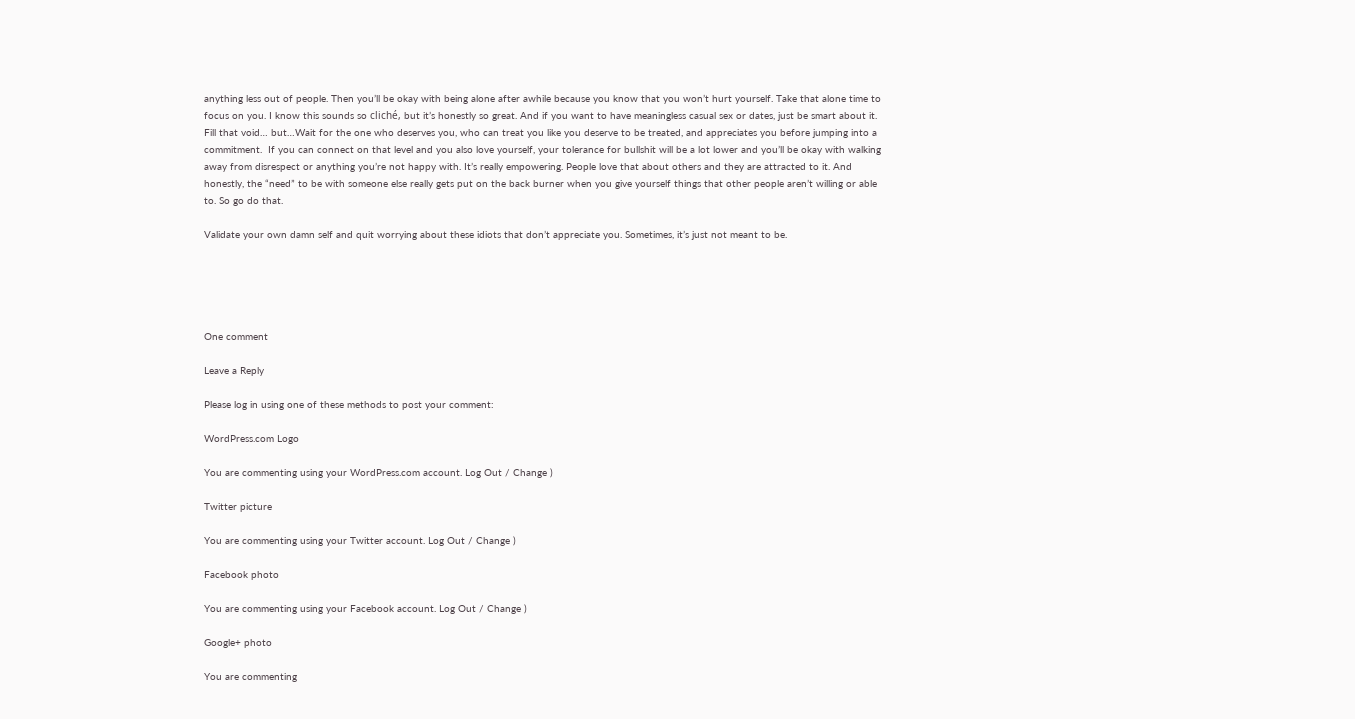anything less out of people. Then you’ll be okay with being alone after awhile because you know that you won’t hurt yourself. Take that alone time to focus on you. I know this sounds so cliché, but it’s honestly so great. And if you want to have meaningless casual sex or dates, just be smart about it. Fill that void… but…Wait for the one who deserves you, who can treat you like you deserve to be treated, and appreciates you before jumping into a commitment.  If you can connect on that level and you also love yourself, your tolerance for bullshit will be a lot lower and you’ll be okay with walking away from disrespect or anything you’re not happy with. It’s really empowering. People love that about others and they are attracted to it. And honestly, the “need” to be with someone else really gets put on the back burner when you give yourself things that other people aren’t willing or able to. So go do that.

Validate your own damn self and quit worrying about these idiots that don’t appreciate you. Sometimes, it’s just not meant to be.





One comment

Leave a Reply

Please log in using one of these methods to post your comment:

WordPress.com Logo

You are commenting using your WordPress.com account. Log Out / Change )

Twitter picture

You are commenting using your Twitter account. Log Out / Change )

Facebook photo

You are commenting using your Facebook account. Log Out / Change )

Google+ photo

You are commenting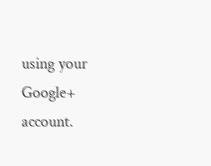using your Google+ account.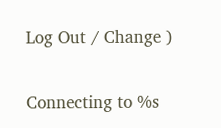Log Out / Change )

Connecting to %s